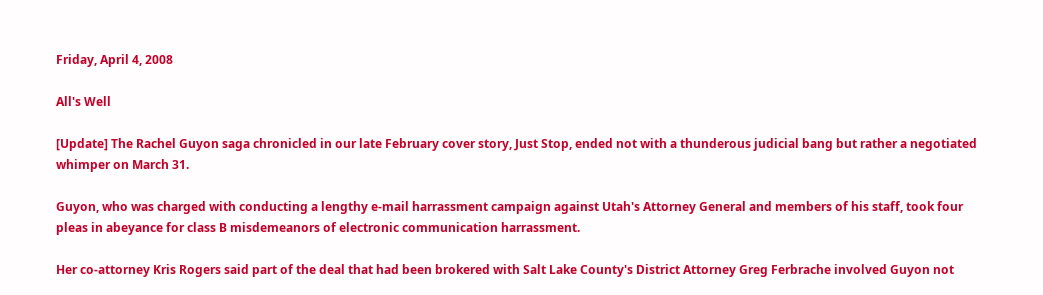Friday, April 4, 2008

All's Well

[Update] The Rachel Guyon saga chronicled in our late February cover story, Just Stop, ended not with a thunderous judicial bang but rather a negotiated whimper on March 31.

Guyon, who was charged with conducting a lengthy e-mail harrassment campaign against Utah's Attorney General and members of his staff, took four pleas in abeyance for class B misdemeanors of electronic communication harrassment.

Her co-attorney Kris Rogers said part of the deal that had been brokered with Salt Lake County's District Attorney Greg Ferbrache involved Guyon not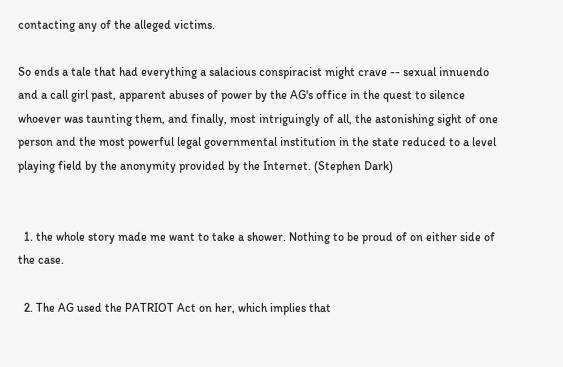contacting any of the alleged victims.

So ends a tale that had everything a salacious conspiracist might crave -- sexual innuendo and a call girl past, apparent abuses of power by the AG's office in the quest to silence whoever was taunting them, and finally, most intriguingly of all, the astonishing sight of one person and the most powerful legal governmental institution in the state reduced to a level playing field by the anonymity provided by the Internet. (Stephen Dark)


  1. the whole story made me want to take a shower. Nothing to be proud of on either side of the case.

  2. The AG used the PATRIOT Act on her, which implies that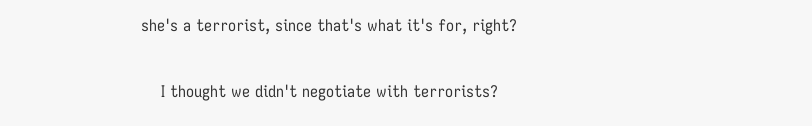she's a terrorist, since that's what it's for, right?

    I thought we didn't negotiate with terrorists?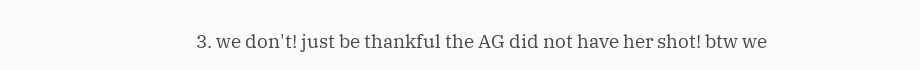3. we don't! just be thankful the AG did not have her shot! btw we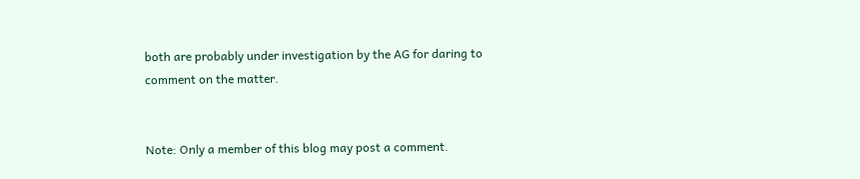both are probably under investigation by the AG for daring to comment on the matter.


Note: Only a member of this blog may post a comment.